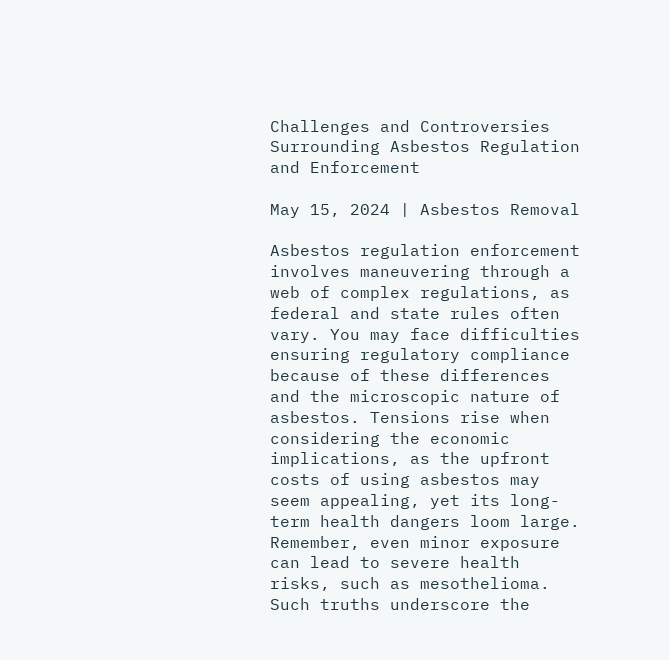Challenges and Controversies Surrounding Asbestos Regulation and Enforcement

May 15, 2024 | Asbestos Removal

Asbestos regulation enforcement involves maneuvering through a web of complex regulations, as federal and state rules often vary. You may face difficulties ensuring regulatory compliance because of these differences and the microscopic nature of asbestos. Tensions rise when considering the economic implications, as the upfront costs of using asbestos may seem appealing, yet its long-term health dangers loom large. Remember, even minor exposure can lead to severe health risks, such as mesothelioma. Such truths underscore the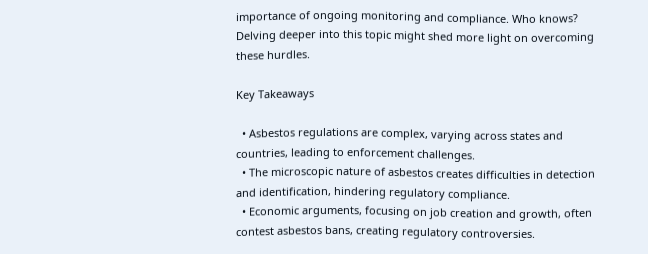importance of ongoing monitoring and compliance. Who knows? Delving deeper into this topic might shed more light on overcoming these hurdles.

Key Takeaways

  • Asbestos regulations are complex, varying across states and countries, leading to enforcement challenges.
  • The microscopic nature of asbestos creates difficulties in detection and identification, hindering regulatory compliance.
  • Economic arguments, focusing on job creation and growth, often contest asbestos bans, creating regulatory controversies.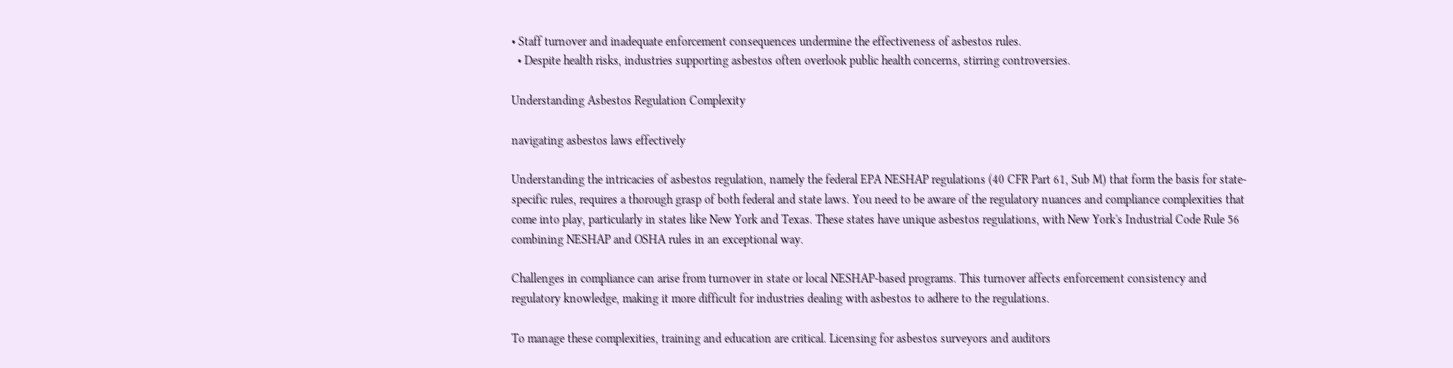• Staff turnover and inadequate enforcement consequences undermine the effectiveness of asbestos rules.
  • Despite health risks, industries supporting asbestos often overlook public health concerns, stirring controversies.

Understanding Asbestos Regulation Complexity

navigating asbestos laws effectively

Understanding the intricacies of asbestos regulation, namely the federal EPA NESHAP regulations (40 CFR Part 61, Sub M) that form the basis for state-specific rules, requires a thorough grasp of both federal and state laws. You need to be aware of the regulatory nuances and compliance complexities that come into play, particularly in states like New York and Texas. These states have unique asbestos regulations, with New York's Industrial Code Rule 56 combining NESHAP and OSHA rules in an exceptional way.

Challenges in compliance can arise from turnover in state or local NESHAP-based programs. This turnover affects enforcement consistency and regulatory knowledge, making it more difficult for industries dealing with asbestos to adhere to the regulations.

To manage these complexities, training and education are critical. Licensing for asbestos surveyors and auditors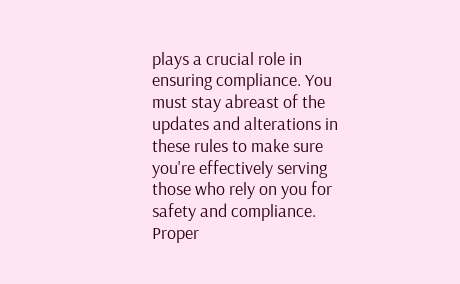plays a crucial role in ensuring compliance. You must stay abreast of the updates and alterations in these rules to make sure you're effectively serving those who rely on you for safety and compliance. Proper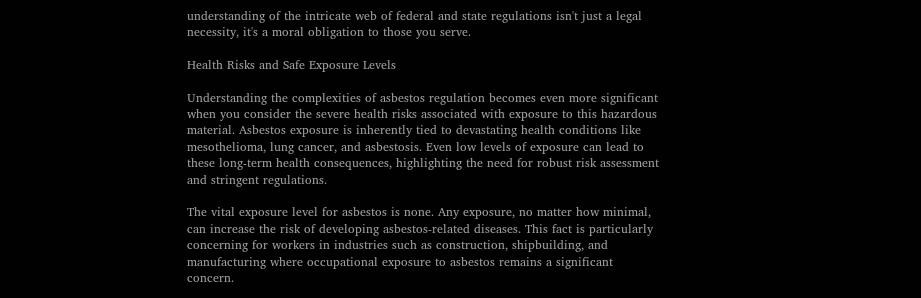understanding of the intricate web of federal and state regulations isn't just a legal necessity, it's a moral obligation to those you serve.

Health Risks and Safe Exposure Levels

Understanding the complexities of asbestos regulation becomes even more significant when you consider the severe health risks associated with exposure to this hazardous material. Asbestos exposure is inherently tied to devastating health conditions like mesothelioma, lung cancer, and asbestosis. Even low levels of exposure can lead to these long-term health consequences, highlighting the need for robust risk assessment and stringent regulations.

The vital exposure level for asbestos is none. Any exposure, no matter how minimal, can increase the risk of developing asbestos-related diseases. This fact is particularly concerning for workers in industries such as construction, shipbuilding, and manufacturing where occupational exposure to asbestos remains a significant concern.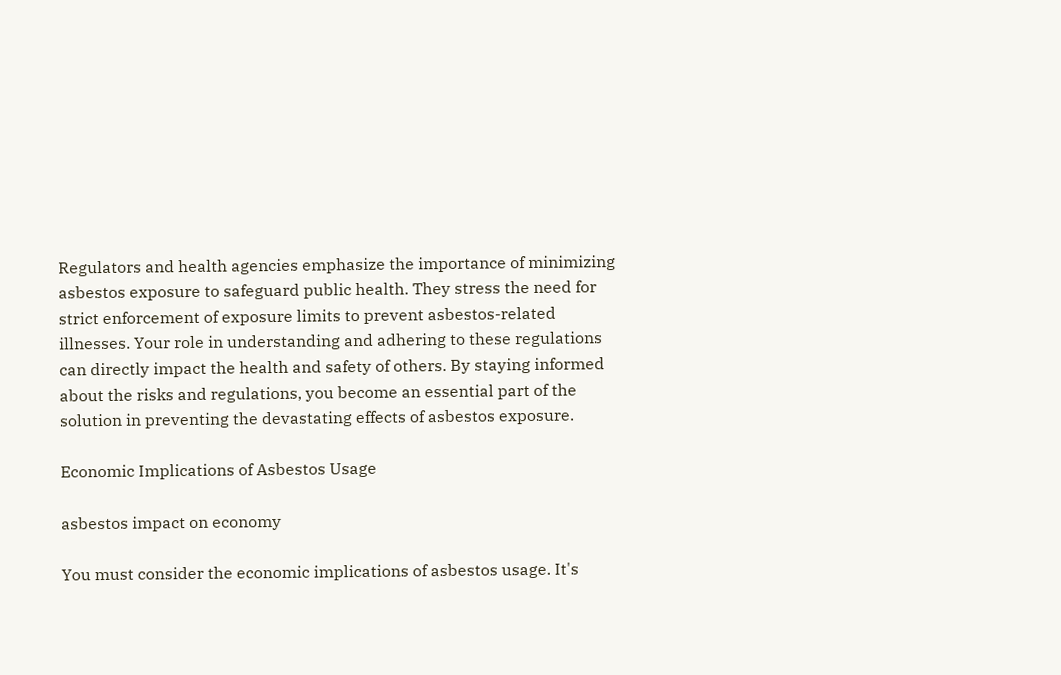Regulators and health agencies emphasize the importance of minimizing asbestos exposure to safeguard public health. They stress the need for strict enforcement of exposure limits to prevent asbestos-related illnesses. Your role in understanding and adhering to these regulations can directly impact the health and safety of others. By staying informed about the risks and regulations, you become an essential part of the solution in preventing the devastating effects of asbestos exposure.

Economic Implications of Asbestos Usage

asbestos impact on economy

You must consider the economic implications of asbestos usage. It's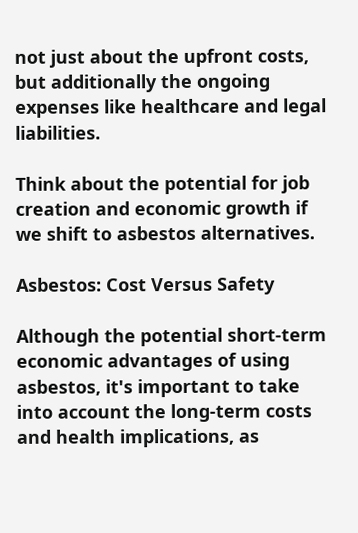not just about the upfront costs, but additionally the ongoing expenses like healthcare and legal liabilities.

Think about the potential for job creation and economic growth if we shift to asbestos alternatives.

Asbestos: Cost Versus Safety

Although the potential short-term economic advantages of using asbestos, it's important to take into account the long-term costs and health implications, as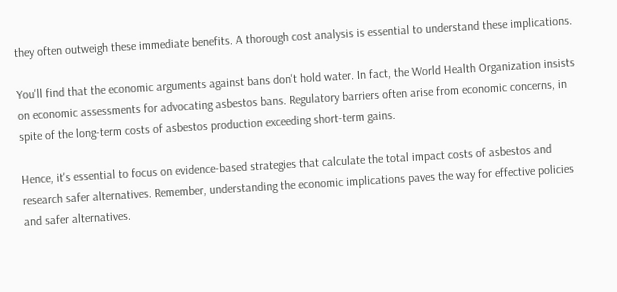they often outweigh these immediate benefits. A thorough cost analysis is essential to understand these implications.

You'll find that the economic arguments against bans don't hold water. In fact, the World Health Organization insists on economic assessments for advocating asbestos bans. Regulatory barriers often arise from economic concerns, in spite of the long-term costs of asbestos production exceeding short-term gains.

Hence, it's essential to focus on evidence-based strategies that calculate the total impact costs of asbestos and research safer alternatives. Remember, understanding the economic implications paves the way for effective policies and safer alternatives.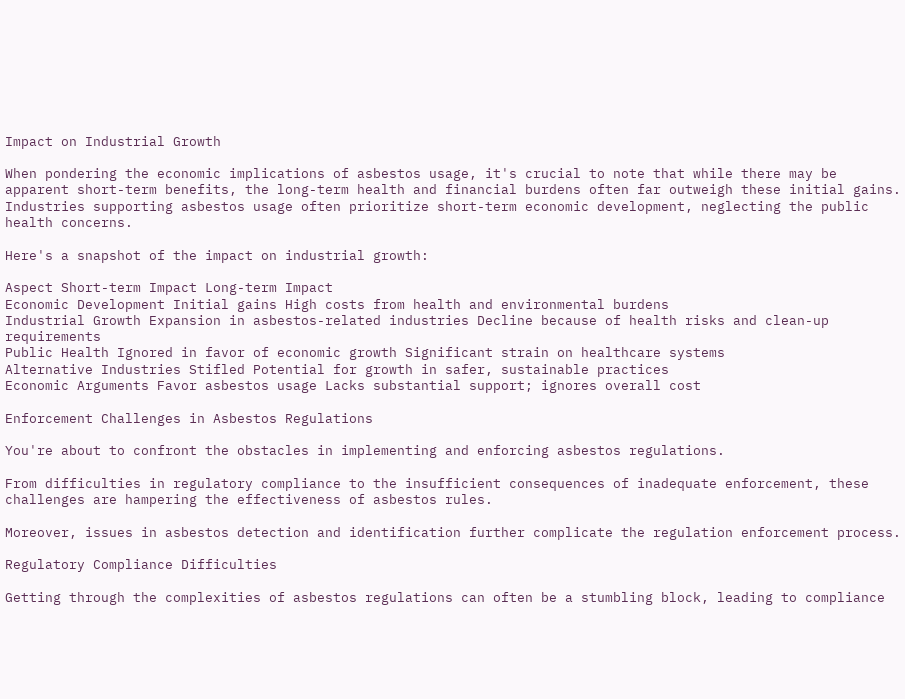Impact on Industrial Growth

When pondering the economic implications of asbestos usage, it's crucial to note that while there may be apparent short-term benefits, the long-term health and financial burdens often far outweigh these initial gains. Industries supporting asbestos usage often prioritize short-term economic development, neglecting the public health concerns.

Here's a snapshot of the impact on industrial growth:

Aspect Short-term Impact Long-term Impact
Economic Development Initial gains High costs from health and environmental burdens
Industrial Growth Expansion in asbestos-related industries Decline because of health risks and clean-up requirements
Public Health Ignored in favor of economic growth Significant strain on healthcare systems
Alternative Industries Stifled Potential for growth in safer, sustainable practices
Economic Arguments Favor asbestos usage Lacks substantial support; ignores overall cost

Enforcement Challenges in Asbestos Regulations

You're about to confront the obstacles in implementing and enforcing asbestos regulations.

From difficulties in regulatory compliance to the insufficient consequences of inadequate enforcement, these challenges are hampering the effectiveness of asbestos rules.

Moreover, issues in asbestos detection and identification further complicate the regulation enforcement process.

Regulatory Compliance Difficulties

Getting through the complexities of asbestos regulations can often be a stumbling block, leading to compliance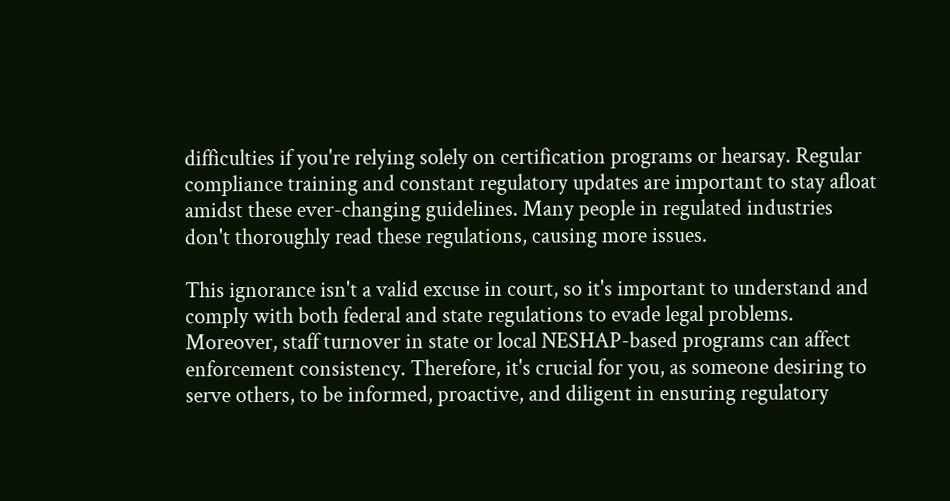difficulties if you're relying solely on certification programs or hearsay. Regular compliance training and constant regulatory updates are important to stay afloat amidst these ever-changing guidelines. Many people in regulated industries don't thoroughly read these regulations, causing more issues.

This ignorance isn't a valid excuse in court, so it's important to understand and comply with both federal and state regulations to evade legal problems. Moreover, staff turnover in state or local NESHAP-based programs can affect enforcement consistency. Therefore, it's crucial for you, as someone desiring to serve others, to be informed, proactive, and diligent in ensuring regulatory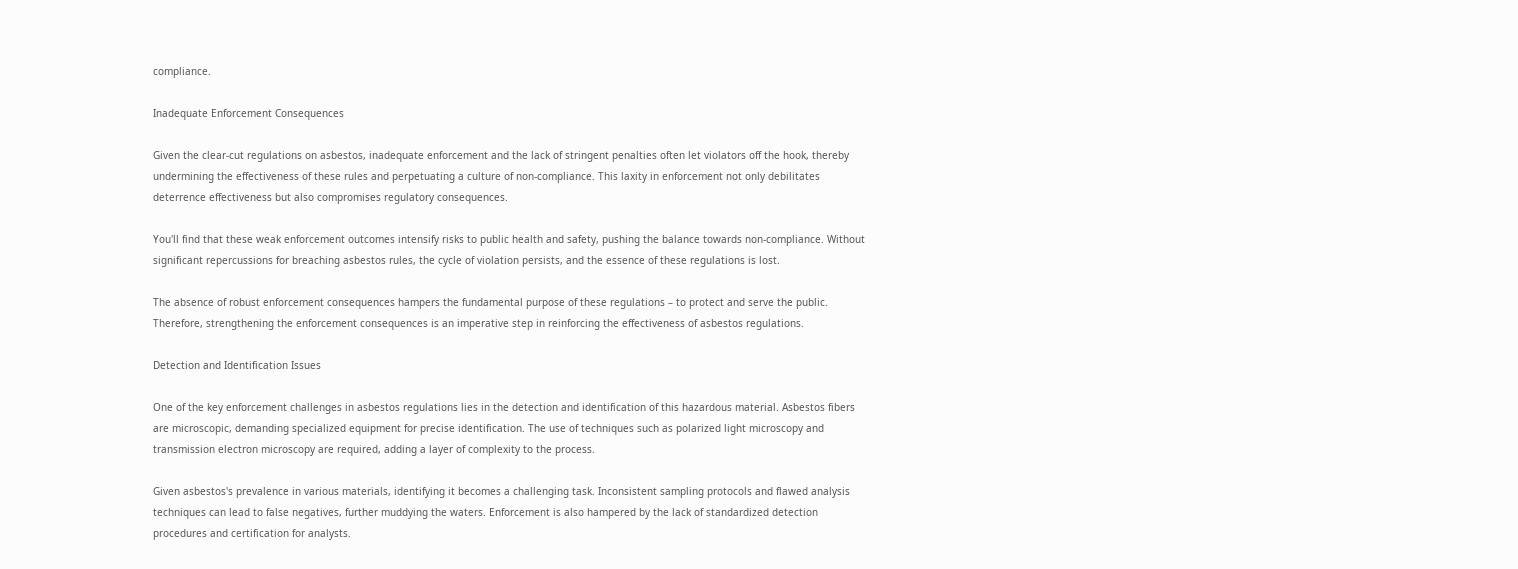compliance.

Inadequate Enforcement Consequences

Given the clear-cut regulations on asbestos, inadequate enforcement and the lack of stringent penalties often let violators off the hook, thereby undermining the effectiveness of these rules and perpetuating a culture of non-compliance. This laxity in enforcement not only debilitates deterrence effectiveness but also compromises regulatory consequences.

You'll find that these weak enforcement outcomes intensify risks to public health and safety, pushing the balance towards non-compliance. Without significant repercussions for breaching asbestos rules, the cycle of violation persists, and the essence of these regulations is lost.

The absence of robust enforcement consequences hampers the fundamental purpose of these regulations – to protect and serve the public. Therefore, strengthening the enforcement consequences is an imperative step in reinforcing the effectiveness of asbestos regulations.

Detection and Identification Issues

One of the key enforcement challenges in asbestos regulations lies in the detection and identification of this hazardous material. Asbestos fibers are microscopic, demanding specialized equipment for precise identification. The use of techniques such as polarized light microscopy and transmission electron microscopy are required, adding a layer of complexity to the process.

Given asbestos's prevalence in various materials, identifying it becomes a challenging task. Inconsistent sampling protocols and flawed analysis techniques can lead to false negatives, further muddying the waters. Enforcement is also hampered by the lack of standardized detection procedures and certification for analysts.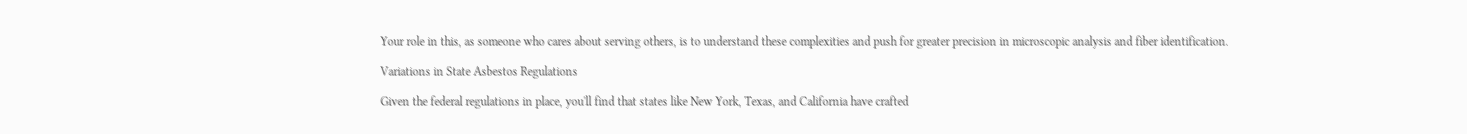Your role in this, as someone who cares about serving others, is to understand these complexities and push for greater precision in microscopic analysis and fiber identification.

Variations in State Asbestos Regulations

Given the federal regulations in place, you'll find that states like New York, Texas, and California have crafted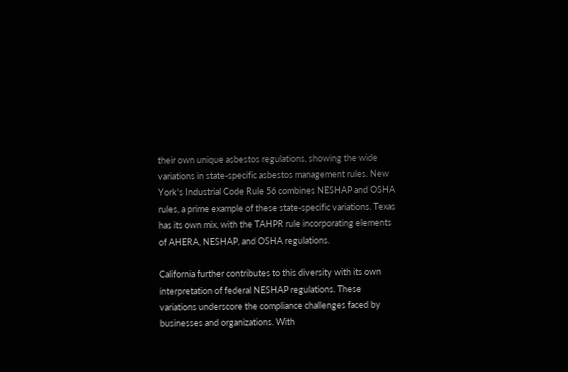their own unique asbestos regulations, showing the wide variations in state-specific asbestos management rules. New York's Industrial Code Rule 56 combines NESHAP and OSHA rules, a prime example of these state-specific variations. Texas has its own mix, with the TAHPR rule incorporating elements of AHERA, NESHAP, and OSHA regulations.

California further contributes to this diversity with its own interpretation of federal NESHAP regulations. These variations underscore the compliance challenges faced by businesses and organizations. With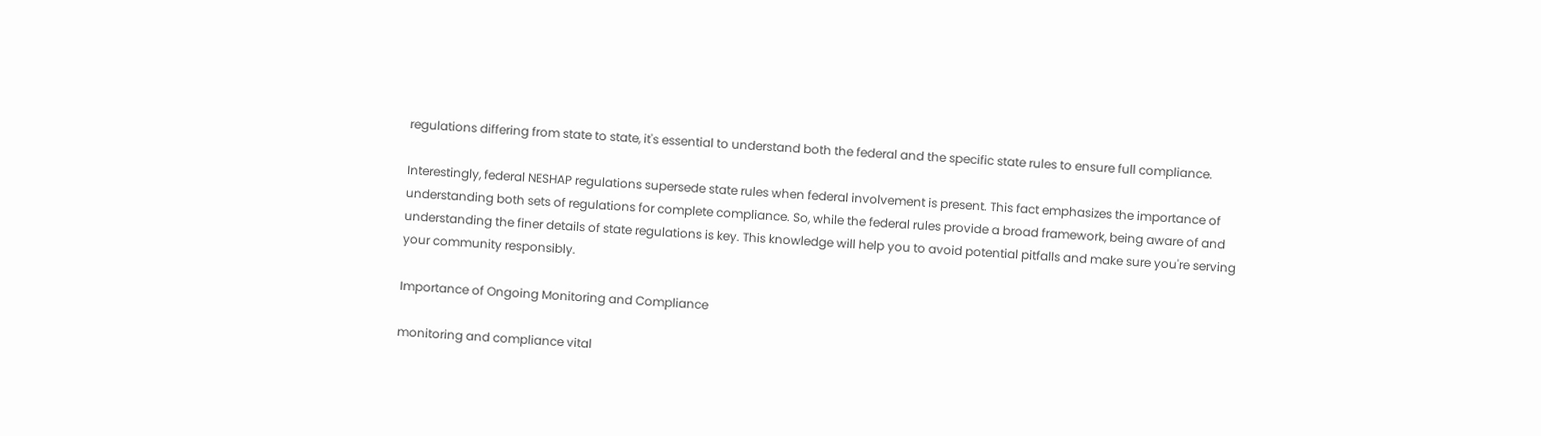regulations differing from state to state, it's essential to understand both the federal and the specific state rules to ensure full compliance.

Interestingly, federal NESHAP regulations supersede state rules when federal involvement is present. This fact emphasizes the importance of understanding both sets of regulations for complete compliance. So, while the federal rules provide a broad framework, being aware of and understanding the finer details of state regulations is key. This knowledge will help you to avoid potential pitfalls and make sure you're serving your community responsibly.

Importance of Ongoing Monitoring and Compliance

monitoring and compliance vital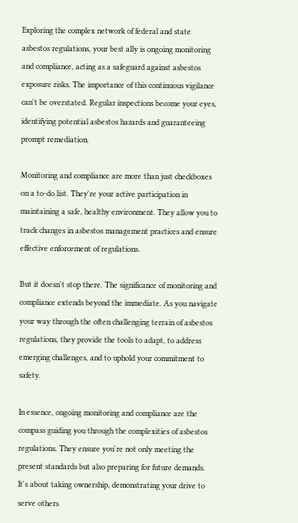Exploring the complex network of federal and state asbestos regulations, your best ally is ongoing monitoring and compliance, acting as a safeguard against asbestos exposure risks. The importance of this continuous vigilance can't be overstated. Regular inspections become your eyes, identifying potential asbestos hazards and guaranteeing prompt remediation.

Monitoring and compliance are more than just checkboxes on a to-do list. They're your active participation in maintaining a safe, healthy environment. They allow you to track changes in asbestos management practices and ensure effective enforcement of regulations.

But it doesn't stop there. The significance of monitoring and compliance extends beyond the immediate. As you navigate your way through the often challenging terrain of asbestos regulations, they provide the tools to adapt, to address emerging challenges, and to uphold your commitment to safety.

In essence, ongoing monitoring and compliance are the compass guiding you through the complexities of asbestos regulations. They ensure you're not only meeting the present standards but also preparing for future demands. It's about taking ownership, demonstrating your drive to serve others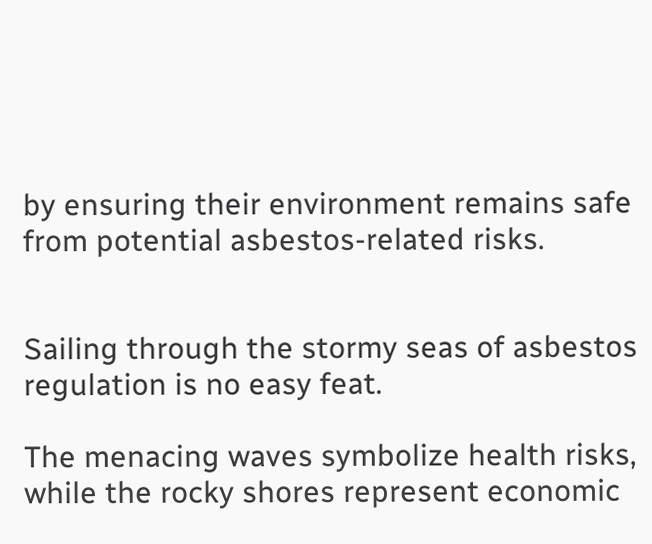by ensuring their environment remains safe from potential asbestos-related risks.


Sailing through the stormy seas of asbestos regulation is no easy feat.

The menacing waves symbolize health risks, while the rocky shores represent economic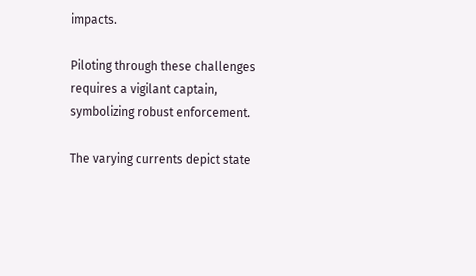impacts.

Piloting through these challenges requires a vigilant captain, symbolizing robust enforcement.

The varying currents depict state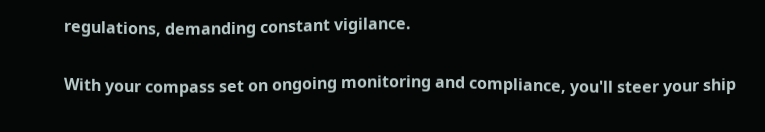regulations, demanding constant vigilance.

With your compass set on ongoing monitoring and compliance, you'll steer your ship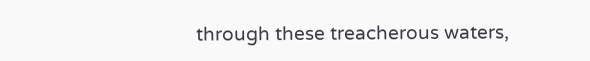through these treacherous waters,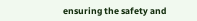ensuring the safety and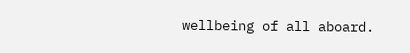wellbeing of all aboard.